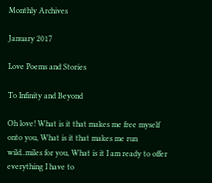Monthly Archives

January 2017

Love Poems and Stories

To Infinity and Beyond

Oh love! What is it that makes me free myself onto you, What is it that makes me run wild..miles for you, What is it I am ready to offer everything I have to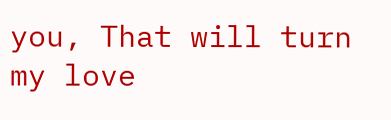you, That will turn my love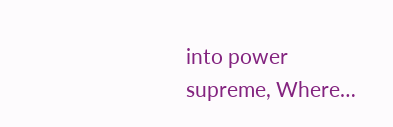into power supreme, Where…